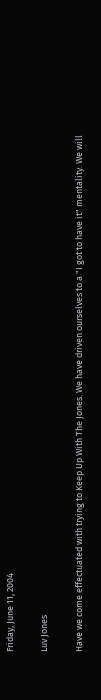Friday, June 11, 2004

Luv Jones

Have we come effectuated with trying to Keep Up With The Jones. We have driven ourselves to a "I got to have it" mentality. We will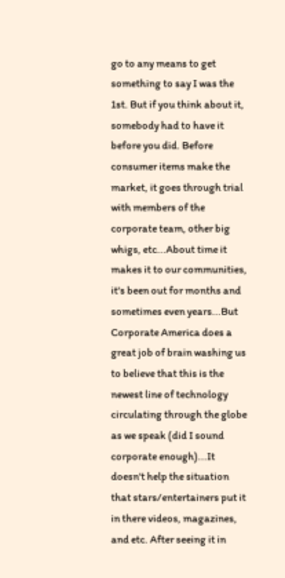go to any means to get something to say I was the 1st. But if you think about it, somebody had to have it before you did. Before consumer items make the market, it goes through trial with members of the corporate team, other big whigs, etc...About time it makes it to our communities, it's been out for months and sometimes even years...But Corporate America does a great job of brain washing us to believe that this is the newest line of technology circulating through the globe as we speak (did I sound corporate enough)...It doesn't help the situation that stars/entertainers put it in there videos, magazines, and etc. After seeing it in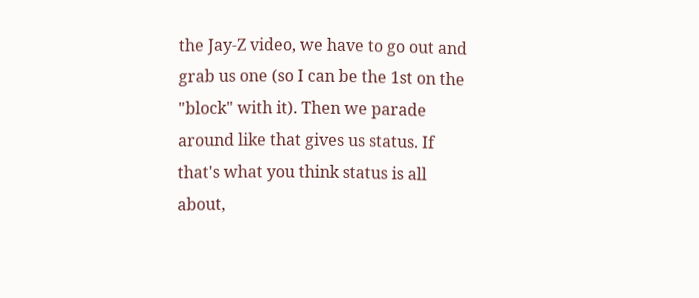the Jay-Z video, we have to go out and grab us one (so I can be the 1st on the "block" with it). Then we parade around like that gives us status. If that's what you think status is all about,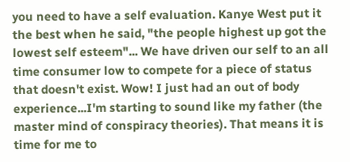you need to have a self evaluation. Kanye West put it the best when he said, "the people highest up got the lowest self esteem"... We have driven our self to an all time consumer low to compete for a piece of status that doesn't exist. Wow! I just had an out of body experience...I'm starting to sound like my father (the master mind of conspiracy theories). That means it is time for me to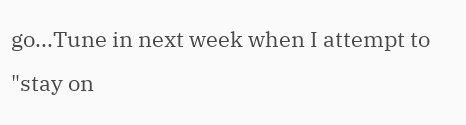go...Tune in next week when I attempt to "stay on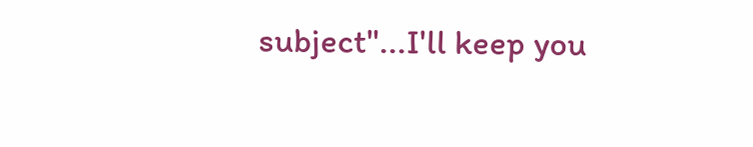subject"...I'll keep you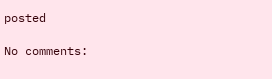posted

No comments: